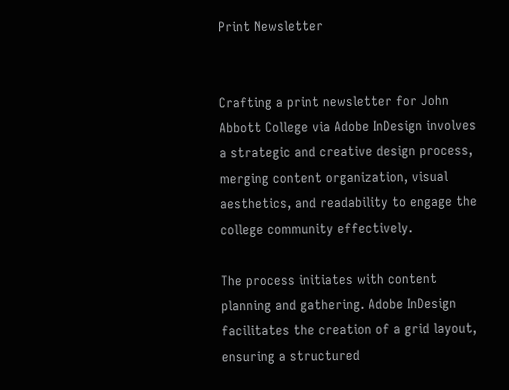Print Newsletter


Crafting a print newsletter for John Abbott College via Adobe InDesign involves a strategic and creative design process, merging content organization, visual aesthetics, and readability to engage the college community effectively.

The process initiates with content planning and gathering. Adobe InDesign facilitates the creation of a grid layout, ensuring a structured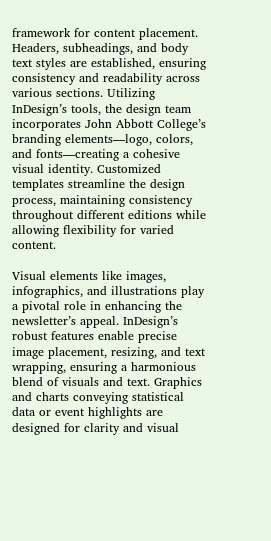framework for content placement. Headers, subheadings, and body text styles are established, ensuring consistency and readability across various sections. Utilizing InDesign’s tools, the design team incorporates John Abbott College’s branding elements—logo, colors, and fonts—creating a cohesive visual identity. Customized templates streamline the design process, maintaining consistency throughout different editions while allowing flexibility for varied content.

Visual elements like images, infographics, and illustrations play a pivotal role in enhancing the newsletter’s appeal. InDesign’s robust features enable precise image placement, resizing, and text wrapping, ensuring a harmonious blend of visuals and text. Graphics and charts conveying statistical data or event highlights are designed for clarity and visual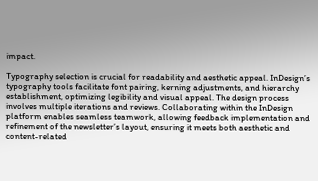impact.

Typography selection is crucial for readability and aesthetic appeal. InDesign’s typography tools facilitate font pairing, kerning adjustments, and hierarchy establishment, optimizing legibility and visual appeal. The design process involves multiple iterations and reviews. Collaborating within the InDesign platform enables seamless teamwork, allowing feedback implementation and refinement of the newsletter’s layout, ensuring it meets both aesthetic and content-related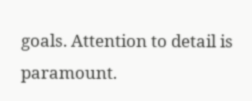goals. Attention to detail is paramount.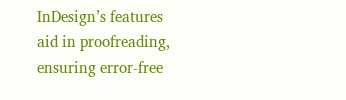InDesign’s features aid in proofreading, ensuring error-free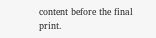content before the final print.